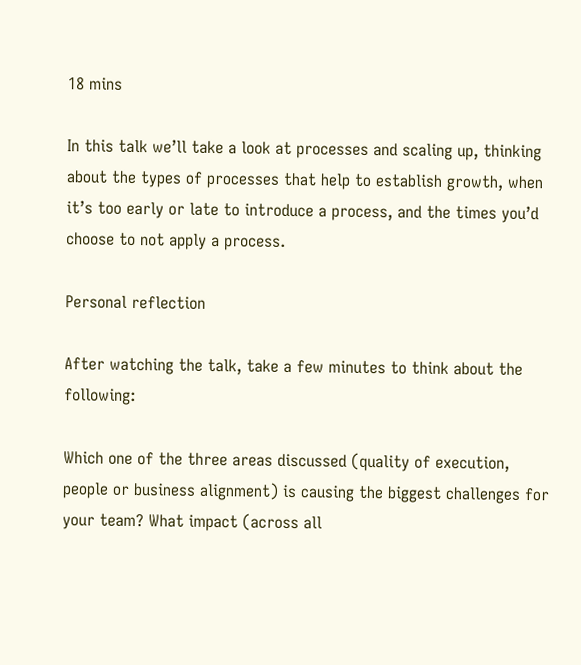18 mins

In this talk we’ll take a look at processes and scaling up, thinking about the types of processes that help to establish growth, when it’s too early or late to introduce a process, and the times you’d choose to not apply a process.

Personal reflection

After watching the talk, take a few minutes to think about the following:

Which one of the three areas discussed (quality of execution, people or business alignment) is causing the biggest challenges for your team? What impact (across all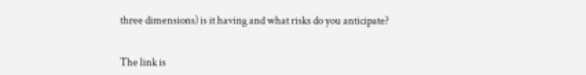three dimensions) is it having and what risks do you anticipate?


The link is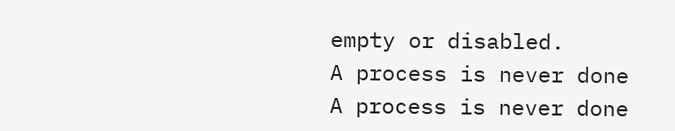empty or disabled.
A process is never done
A process is never done